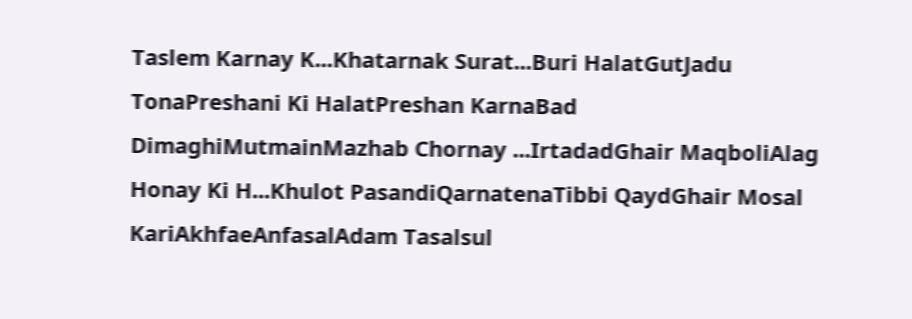Taslem Karnay K...Khatarnak Surat...Buri HalatGutJadu TonaPreshani Ki HalatPreshan KarnaBad DimaghiMutmainMazhab Chornay ...IrtadadGhair MaqboliAlag Honay Ki H...Khulot PasandiQarnatenaTibbi QaydGhair Mosal KariAkhfaeAnfasalAdam Tasalsul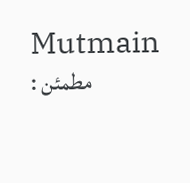Mutmain : مطمئن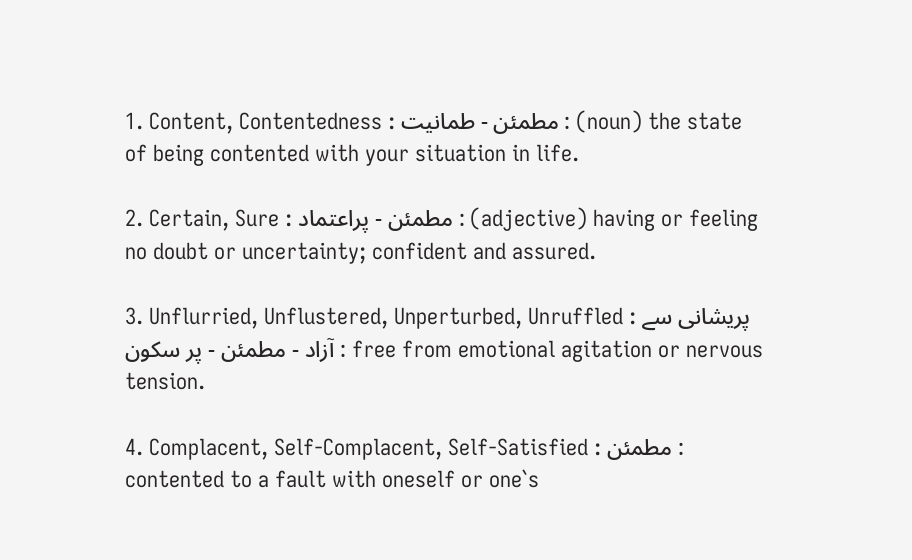1. Content, Contentedness : مطمئن - طمانیت : (noun) the state of being contented with your situation in life.

2. Certain, Sure : مطمئن - پراعتماد : (adjective) having or feeling no doubt or uncertainty; confident and assured.

3. Unflurried, Unflustered, Unperturbed, Unruffled : پریشانی سے آزاد - مطمئن - پر سکون : free from emotional agitation or nervous tension.

4. Complacent, Self-Complacent, Self-Satisfied : مطمئن : contented to a fault with oneself or one`s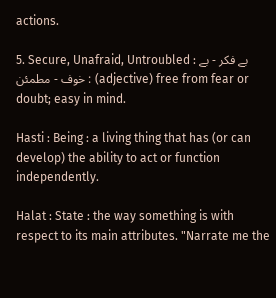actions.

5. Secure, Unafraid, Untroubled : بے فکر - بے خوف - مطمئن : (adjective) free from fear or doubt; easy in mind.

Hasti : Being : a living thing that has (or can develop) the ability to act or function independently.

Halat : State : the way something is with respect to its main attributes. "Narrate me the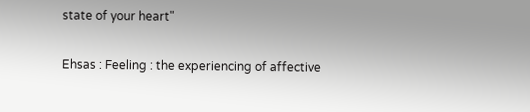state of your heart"

Ehsas : Feeling : the experiencing of affective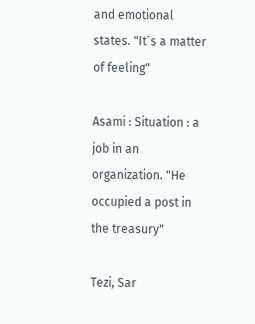and emotional states. "It`s a matter of feeling"

Asami : Situation : a job in an organization. "He occupied a post in the treasury"

Tezi, Sar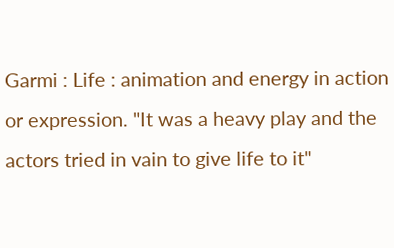Garmi : Life : animation and energy in action or expression. "It was a heavy play and the actors tried in vain to give life to it"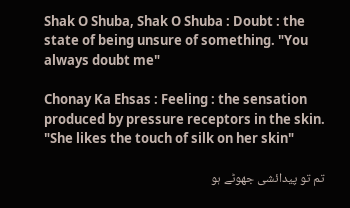Shak O Shuba, Shak O Shuba : Doubt : the state of being unsure of something. "You always doubt me"

Chonay Ka Ehsas : Feeling : the sensation produced by pressure receptors in the skin. "She likes the touch of silk on her skin"

تم تو پیدائشی جھوٹے ہو